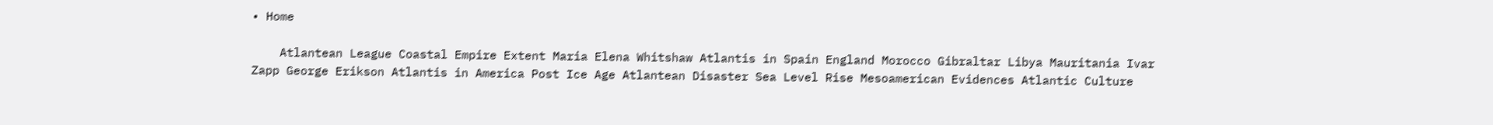• Home

    Atlantean League Coastal Empire Extent Maria Elena Whitshaw Atlantis in Spain England Morocco Gibraltar Libya Mauritania Ivar Zapp George Erikson Atlantis in America Post Ice Age Atlantean Disaster Sea Level Rise Mesoamerican Evidences Atlantic Culture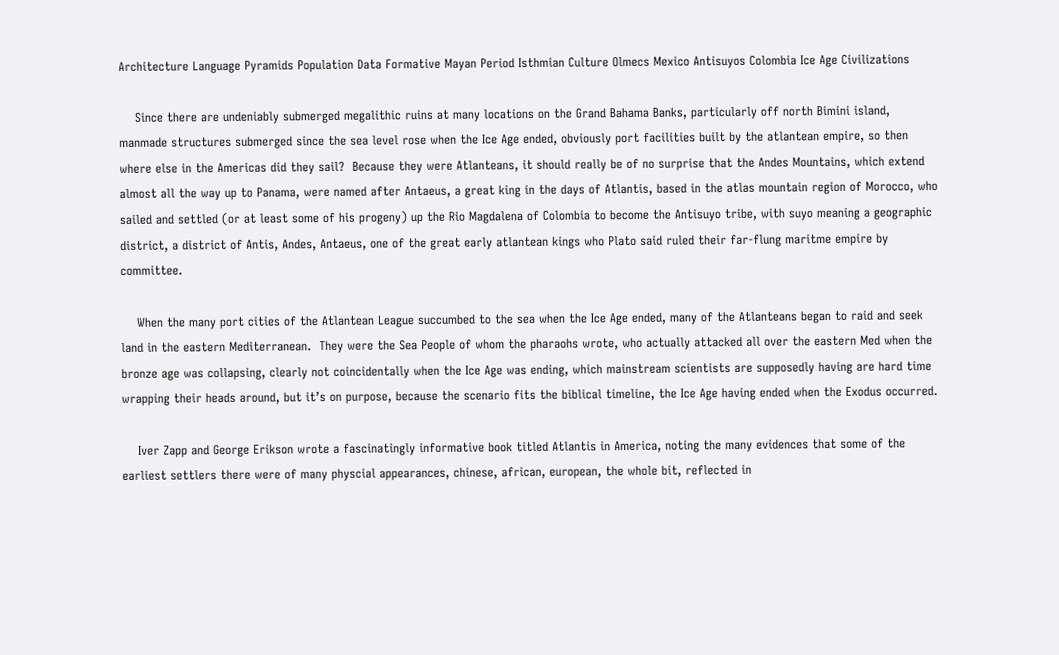Architecture Language Pyramids Population Data Formative Mayan Period Isthmian Culture Olmecs Mexico Antisuyos Colombia Ice Age Civilizations

    Since there are undeniably submerged megalithic ruins at many locations on the Grand Bahama Banks, particularly off north Bimini island, manmade structures submerged since the sea level rose when the Ice Age ended, obviously port facilities built by the atlantean empire, so then where else in the Americas did they sail?  Because they were Atlanteans, it should really be of no surprise that the Andes Mountains, which extend almost all the way up to Panama, were named after Antaeus, a great king in the days of Atlantis, based in the atlas mountain region of Morocco, who sailed and settled (or at least some of his progeny) up the Rio Magdalena of Colombia to become the Antisuyo tribe, with suyo meaning a geographic district, a district of Antis, Andes, Antaeus, one of the great early atlantean kings who Plato said ruled their far-flung maritme empire by committee.

    When the many port cities of the Atlantean League succumbed to the sea when the Ice Age ended, many of the Atlanteans began to raid and seek land in the eastern Mediterranean.  They were the Sea People of whom the pharaohs wrote, who actually attacked all over the eastern Med when the bronze age was collapsing, clearly not coincidentally when the Ice Age was ending, which mainstream scientists are supposedly having are hard time wrapping their heads around, but it’s on purpose, because the scenario fits the biblical timeline, the Ice Age having ended when the Exodus occurred.

    Iver Zapp and George Erikson wrote a fascinatingly informative book titled Atlantis in America, noting the many evidences that some of the earliest settlers there were of many physcial appearances, chinese, african, european, the whole bit, reflected in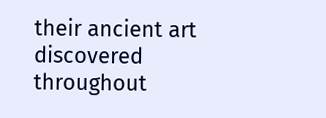their ancient art discovered throughout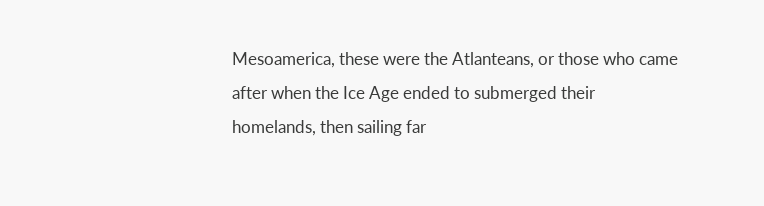Mesoamerica, these were the Atlanteans, or those who came after when the Ice Age ended to submerged their homelands, then sailing far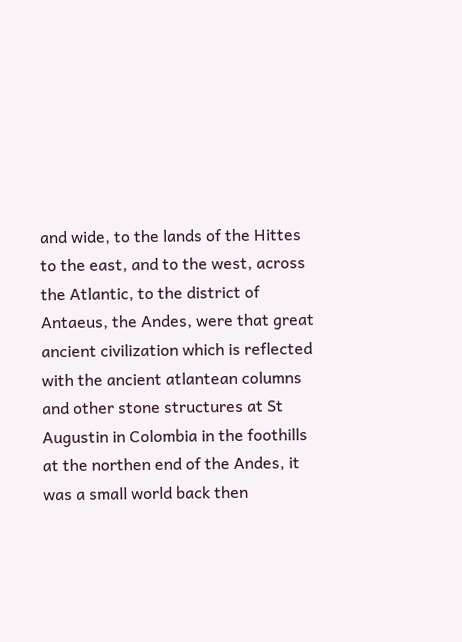and wide, to the lands of the Hittes to the east, and to the west, across the Atlantic, to the district of Antaeus, the Andes, were that great ancient civilization which is reflected with the ancient atlantean columns and other stone structures at St Augustin in Colombia in the foothills at the northen end of the Andes, it was a small world back then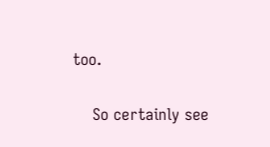too.

    So certainly see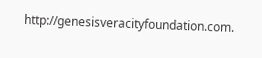http://genesisveracityfoundation.com.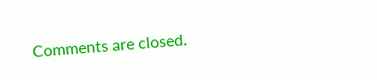Comments are closed.